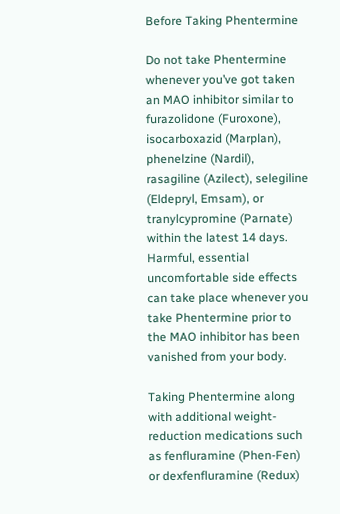Before Taking Phentermine

Do not take Phentermine whenever you’ve got taken an MAO inhibitor similar to furazolidone (Furoxone), isocarboxazid (Marplan), phenelzine (Nardil), rasagiline (Azilect), selegiline (Eldepryl, Emsam), or tranylcypromine (Parnate) within the latest 14 days. Harmful, essential uncomfortable side effects can take place whenever you take Phentermine prior to the MAO inhibitor has been vanished from your body.

Taking Phentermine along with additional weight-reduction medications such as fenfluramine (Phen-Fen) or dexfenfluramine (Redux)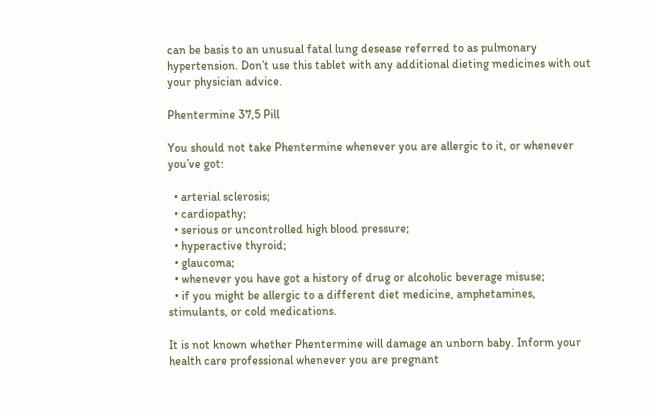can be basis to an unusual fatal lung desease referred to as pulmonary hypertension. Don’t use this tablet with any additional dieting medicines with out your physician advice.

Phentermine 37,5 Pill

You should not take Phentermine whenever you are allergic to it, or whenever you’ve got:

  • arterial sclerosis;
  • cardiopathy;
  • serious or uncontrolled high blood pressure;
  • hyperactive thyroid;
  • glaucoma;
  • whenever you have got a history of drug or alcoholic beverage misuse;
  • if you might be allergic to a different diet medicine, amphetamines, stimulants, or cold medications.

It is not known whether Phentermine will damage an unborn baby. Inform your health care professional whenever you are pregnant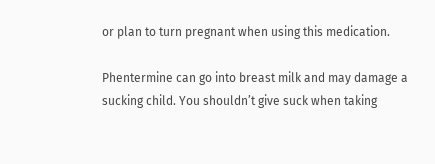or plan to turn pregnant when using this medication.

Phentermine can go into breast milk and may damage a sucking child. You shouldn’t give suck when taking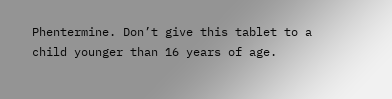Phentermine. Don’t give this tablet to a child younger than 16 years of age.